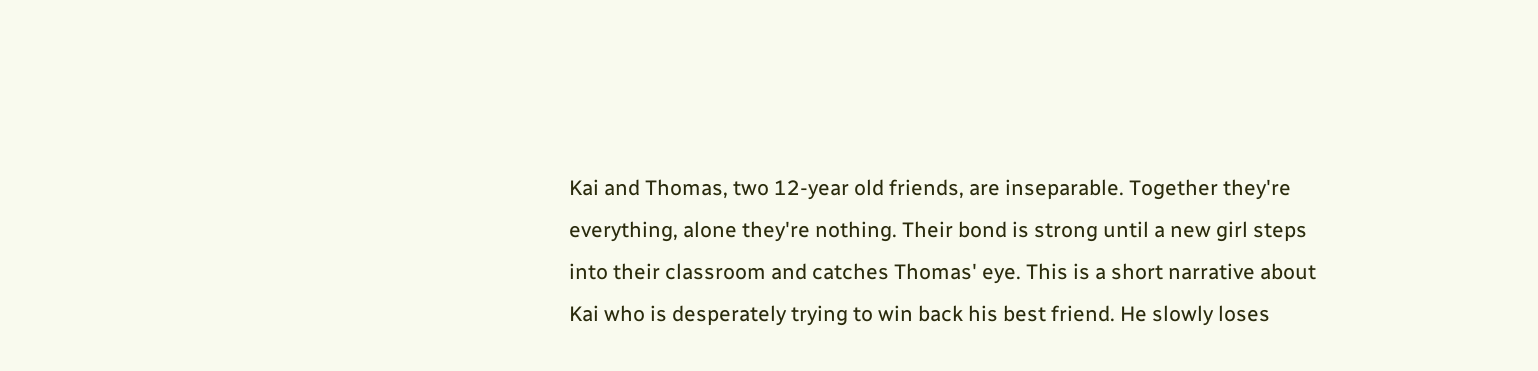Kai and Thomas, two 12-year old friends, are inseparable. Together they're everything, alone they're nothing. Their bond is strong until a new girl steps into their classroom and catches Thomas' eye. This is a short narrative about Kai who is desperately trying to win back his best friend. He slowly loses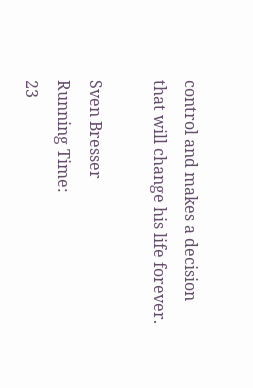control and makes a decision that will change his life forever.

Sven Bresser
Running Time:
23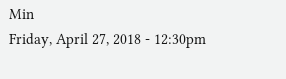Min
Friday, April 27, 2018 - 12:30pm